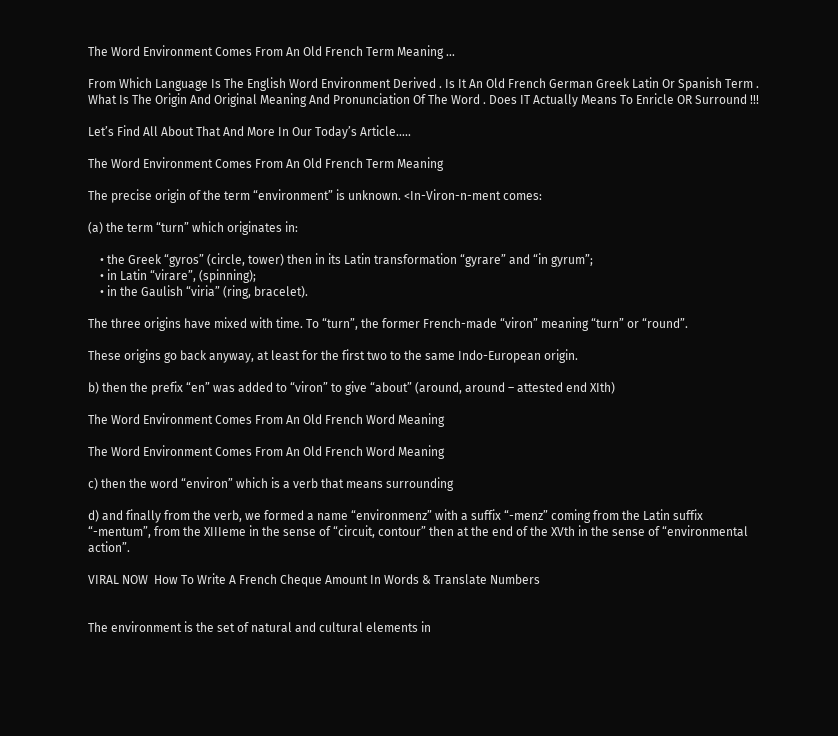The Word Environment Comes From An Old French Term Meaning …

From Which Language Is The English Word Environment Derived . Is It An Old French German Greek Latin Or Spanish Term . What Is The Origin And Original Meaning And Pronunciation Of The Word . Does IT Actually Means To Enricle OR Surround !!!

Let’s Find All About That And More In Our Today’s Article…..

The Word Environment Comes From An Old French Term Meaning

The precise origin of the term “environment” is unknown. <In-Viron-n-ment comes:

(a) the term “turn” which originates in:

    • the Greek “gyros” (circle, tower) then in its Latin transformation “gyrare” and “in gyrum”;
    • in Latin “virare”, (spinning);
    • in the Gaulish “viria” (ring, bracelet).

The three origins have mixed with time. To “turn”, the former French-made “viron” meaning “turn” or “round”.

These origins go back anyway, at least for the first two to the same Indo-European origin.

b) then the prefix “en” was added to “viron” to give “about” (around, around – attested end XIth)

The Word Environment Comes From An Old French Word Meaning

The Word Environment Comes From An Old French Word Meaning

c) then the word “environ” which is a verb that means surrounding

d) and finally from the verb, we formed a name “environmenz” with a suffix “-menz” coming from the Latin suffix “-mentum”, from the XIIIeme in the sense of “circuit, contour” then at the end of the XVth in the sense of “environmental action”.

VIRAL NOW  How To Write A French Cheque Amount In Words & Translate Numbers


The environment is the set of natural and cultural elements in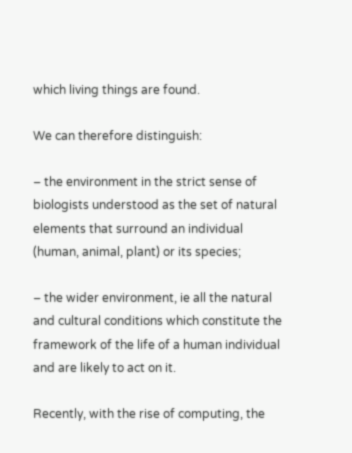which living things are found.

We can therefore distinguish:

– the environment in the strict sense of biologists understood as the set of natural elements that surround an individual (human, animal, plant) or its species;

– the wider environment, ie all the natural and cultural conditions which constitute the framework of the life of a human individual and are likely to act on it.

Recently, with the rise of computing, the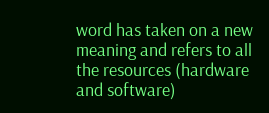word has taken on a new meaning and refers to all the resources (hardware and software)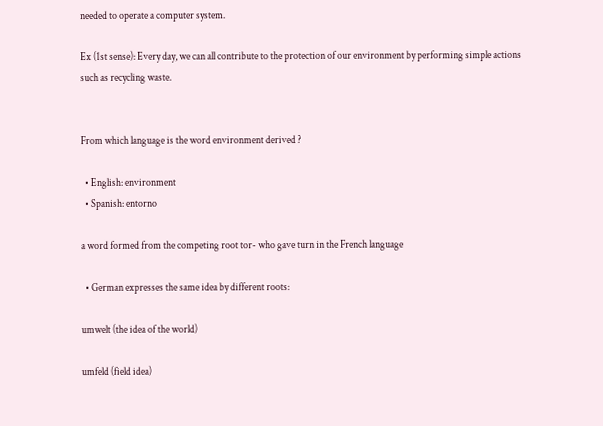needed to operate a computer system.

Ex (1st sense): Every day, we can all contribute to the protection of our environment by performing simple actions such as recycling waste.


From which language is the word environment derived ?

  • English: environment
  • Spanish: entorno

a word formed from the competing root tor- who gave turn in the French language

  • German expresses the same idea by different roots:

umwelt (the idea of the world)

umfeld (field idea)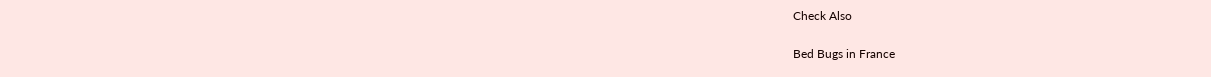Check Also

Bed Bugs in France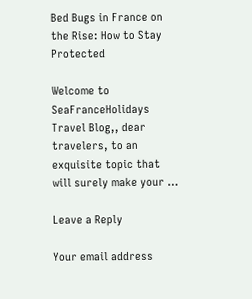Bed Bugs in France on the Rise: How to Stay Protected

Welcome to SeaFranceHolidays Travel Blog,, dear travelers, to an exquisite topic that will surely make your …

Leave a Reply

Your email address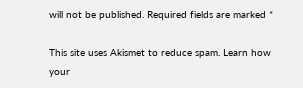will not be published. Required fields are marked *

This site uses Akismet to reduce spam. Learn how your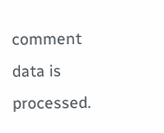comment data is processed.